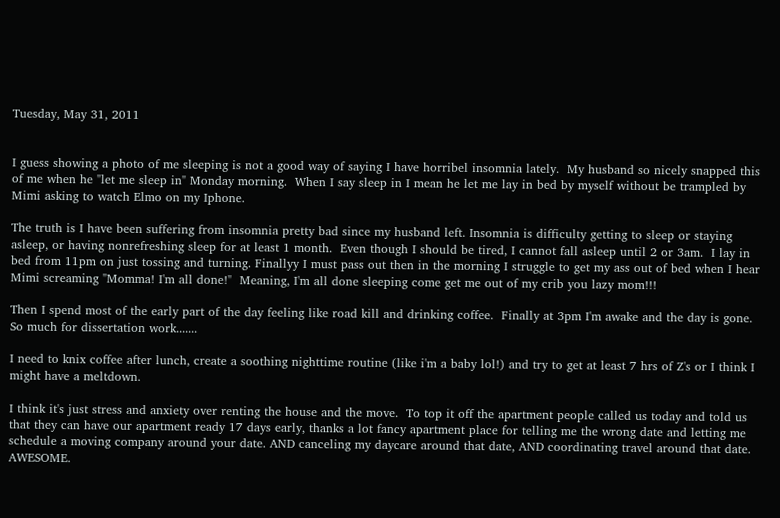Tuesday, May 31, 2011


I guess showing a photo of me sleeping is not a good way of saying I have horribel insomnia lately.  My husband so nicely snapped this of me when he "let me sleep in" Monday morning.  When I say sleep in I mean he let me lay in bed by myself without be trampled by Mimi asking to watch Elmo on my Iphone.

The truth is I have been suffering from insomnia pretty bad since my husband left. Insomnia is difficulty getting to sleep or staying asleep, or having nonrefreshing sleep for at least 1 month.  Even though I should be tired, I cannot fall asleep until 2 or 3am.  I lay in bed from 11pm on just tossing and turning. Finallyy I must pass out then in the morning I struggle to get my ass out of bed when I hear Mimi screaming "Momma! I'm all done!"  Meaning, I'm all done sleeping come get me out of my crib you lazy mom!!!

Then I spend most of the early part of the day feeling like road kill and drinking coffee.  Finally at 3pm I'm awake and the day is gone.  So much for dissertation work.......

I need to knix coffee after lunch, create a soothing nighttime routine (like i'm a baby lol!) and try to get at least 7 hrs of Z's or I think I might have a meltdown.

I think it's just stress and anxiety over renting the house and the move.  To top it off the apartment people called us today and told us that they can have our apartment ready 17 days early, thanks a lot fancy apartment place for telling me the wrong date and letting me schedule a moving company around your date. AND canceling my daycare around that date, AND coordinating travel around that date. AWESOME.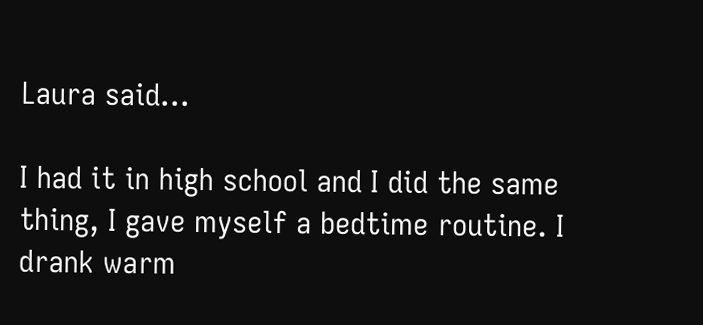Laura said...

I had it in high school and I did the same thing, I gave myself a bedtime routine. I drank warm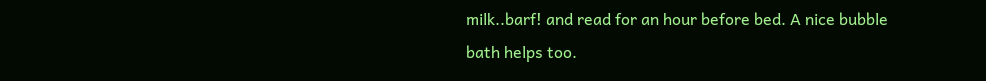milk..barf! and read for an hour before bed. A nice bubble bath helps too.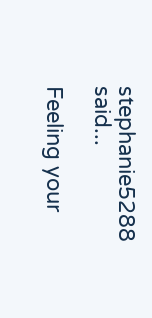stephanie5288 said...

Feeling your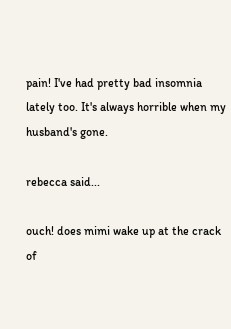pain! I've had pretty bad insomnia lately too. It's always horrible when my husband's gone.

rebecca said...

ouch! does mimi wake up at the crack of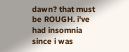dawn? that must be ROUGH. i've had insomnia since i was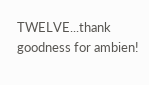TWELVE...thank goodness for ambien!